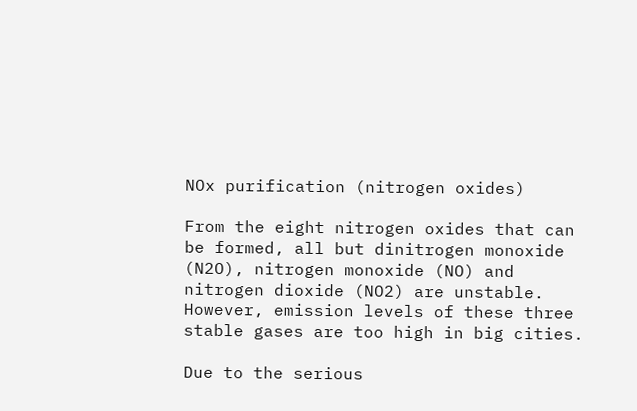NOx purification (nitrogen oxides)

From the eight nitrogen oxides that can be formed, all but dinitrogen monoxide (N2O), nitrogen monoxide (NO) and nitrogen dioxide (NO2) are unstable. However, emission levels of these three stable gases are too high in big cities.

Due to the serious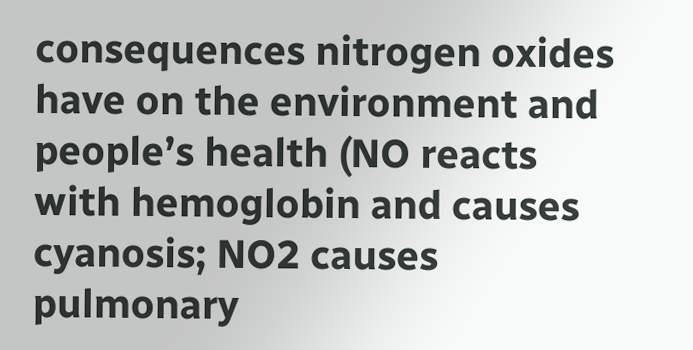consequences nitrogen oxides have on the environment and people’s health (NO reacts with hemoglobin and causes cyanosis; NO2 causes pulmonary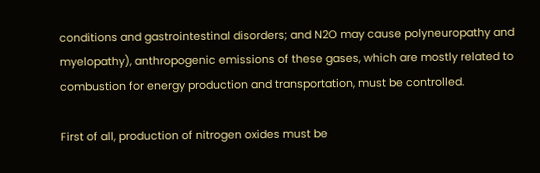conditions and gastrointestinal disorders; and N2O may cause polyneuropathy and myelopathy), anthropogenic emissions of these gases, which are mostly related to combustion for energy production and transportation, must be controlled.

First of all, production of nitrogen oxides must be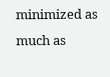minimized as much as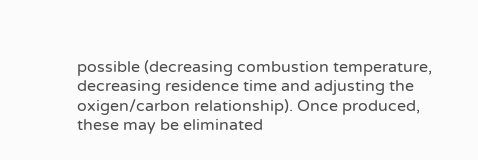possible (decreasing combustion temperature, decreasing residence time and adjusting the oxigen/carbon relationship). Once produced, these may be eliminated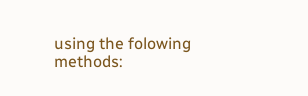using the folowing methods: